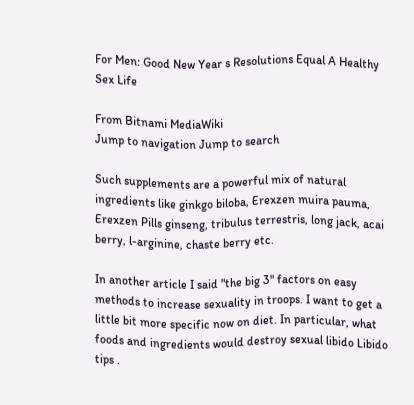For Men: Good New Year s Resolutions Equal A Healthy Sex Life

From Bitnami MediaWiki
Jump to navigation Jump to search

Such supplements are a powerful mix of natural ingredients like ginkgo biloba, Erexzen muira pauma, Erexzen Pills ginseng, tribulus terrestris, long jack, acai berry, l-arginine, chaste berry etc.

In another article I said "the big 3" factors on easy methods to increase sexuality in troops. I want to get a little bit more specific now on diet. In particular, what foods and ingredients would destroy sexual libido Libido tips .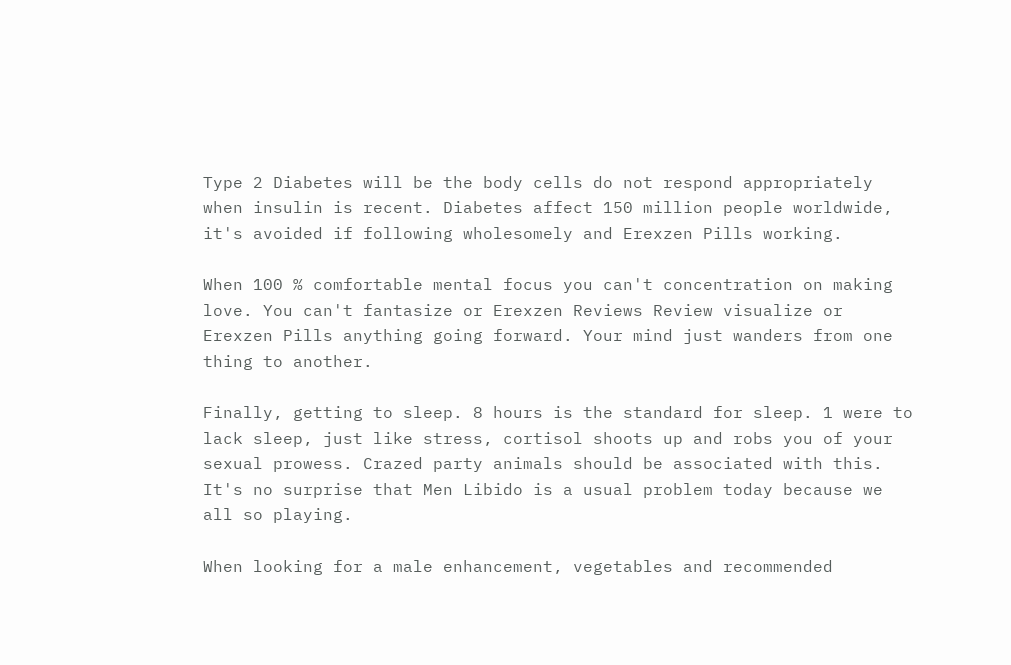Type 2 Diabetes will be the body cells do not respond appropriately when insulin is recent. Diabetes affect 150 million people worldwide, it's avoided if following wholesomely and Erexzen Pills working.

When 100 % comfortable mental focus you can't concentration on making love. You can't fantasize or Erexzen Reviews Review visualize or Erexzen Pills anything going forward. Your mind just wanders from one thing to another.

Finally, getting to sleep. 8 hours is the standard for sleep. 1 were to lack sleep, just like stress, cortisol shoots up and robs you of your sexual prowess. Crazed party animals should be associated with this. It's no surprise that Men Libido is a usual problem today because we all so playing.

When looking for a male enhancement, vegetables and recommended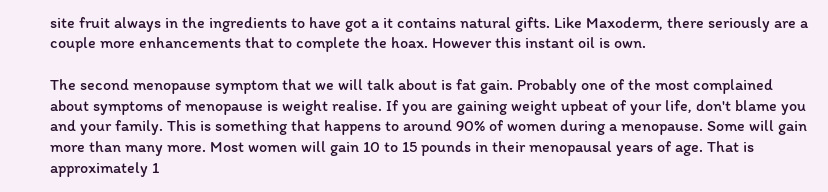site fruit always in the ingredients to have got a it contains natural gifts. Like Maxoderm, there seriously are a couple more enhancements that to complete the hoax. However this instant oil is own.

The second menopause symptom that we will talk about is fat gain. Probably one of the most complained about symptoms of menopause is weight realise. If you are gaining weight upbeat of your life, don't blame you and your family. This is something that happens to around 90% of women during a menopause. Some will gain more than many more. Most women will gain 10 to 15 pounds in their menopausal years of age. That is approximately 1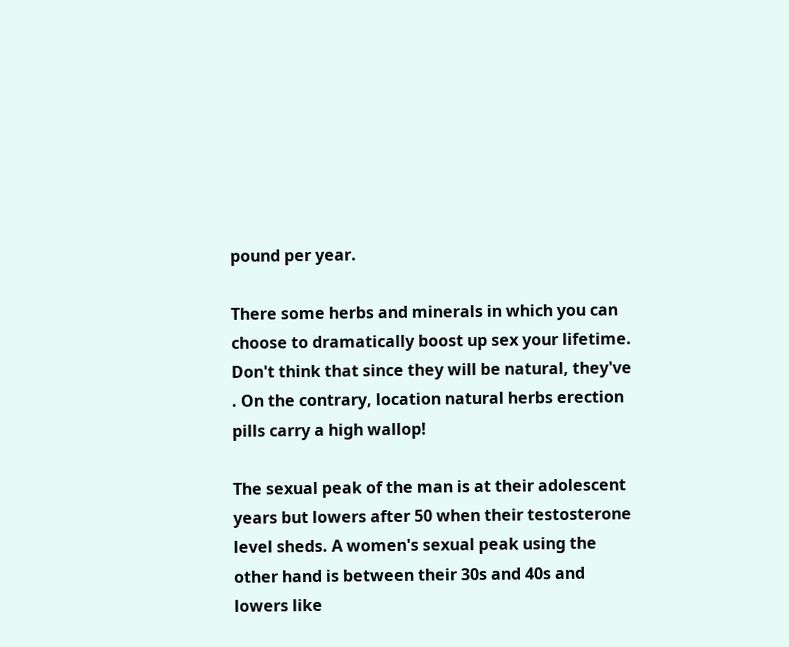pound per year.

There some herbs and minerals in which you can choose to dramatically boost up sex your lifetime. Don't think that since they will be natural, they've . On the contrary, location natural herbs erection pills carry a high wallop!

The sexual peak of the man is at their adolescent years but lowers after 50 when their testosterone level sheds. A women's sexual peak using the other hand is between their 30s and 40s and lowers like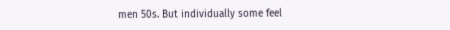men 50s. But individually some feel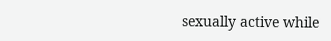sexually active while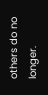others do no longer.